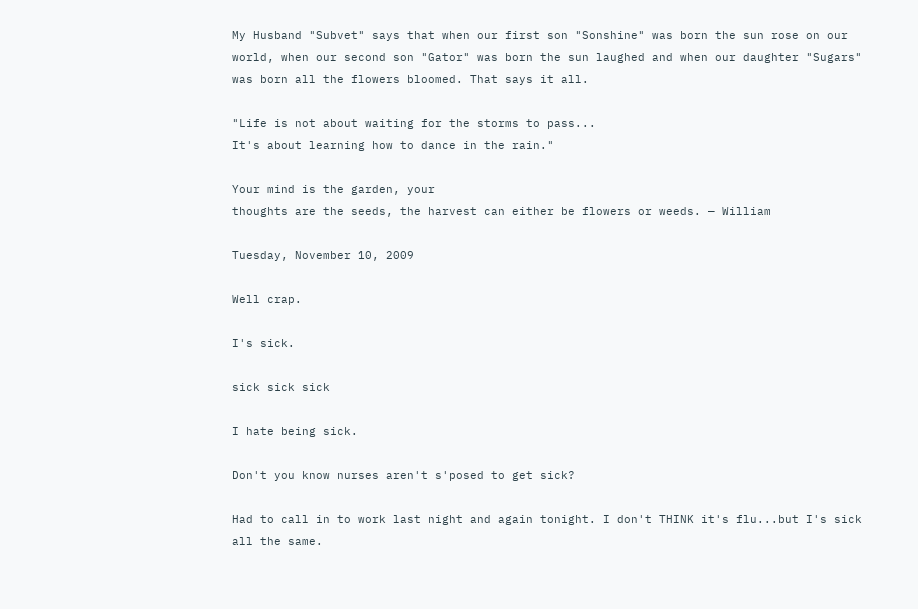My Husband "Subvet" says that when our first son "Sonshine" was born the sun rose on our world, when our second son "Gator" was born the sun laughed and when our daughter "Sugars" was born all the flowers bloomed. That says it all.

"Life is not about waiting for the storms to pass...
It's about learning how to dance in the rain."

Your mind is the garden, your
thoughts are the seeds, the harvest can either be flowers or weeds. — William

Tuesday, November 10, 2009

Well crap.

I's sick.

sick sick sick

I hate being sick.

Don't you know nurses aren't s'posed to get sick?

Had to call in to work last night and again tonight. I don't THINK it's flu...but I's sick all the same.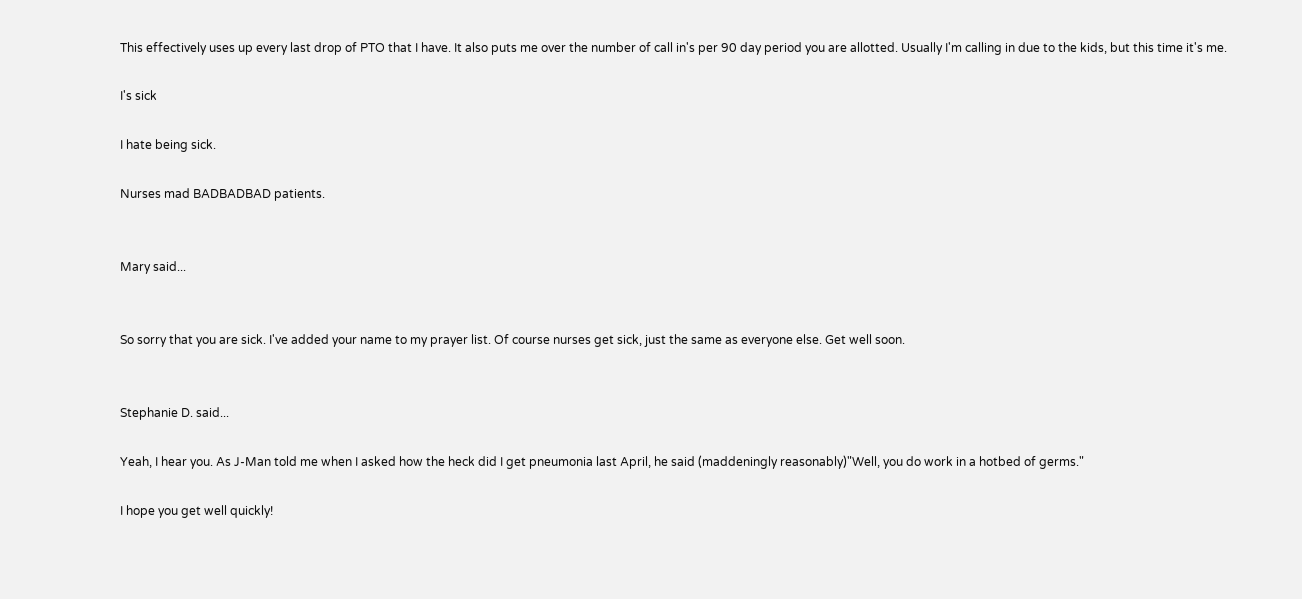This effectively uses up every last drop of PTO that I have. It also puts me over the number of call in's per 90 day period you are allotted. Usually I'm calling in due to the kids, but this time it's me.

I's sick

I hate being sick.

Nurses mad BADBADBAD patients.


Mary said...


So sorry that you are sick. I've added your name to my prayer list. Of course nurses get sick, just the same as everyone else. Get well soon.


Stephanie D. said...

Yeah, I hear you. As J-Man told me when I asked how the heck did I get pneumonia last April, he said (maddeningly reasonably)"Well, you do work in a hotbed of germs."

I hope you get well quickly!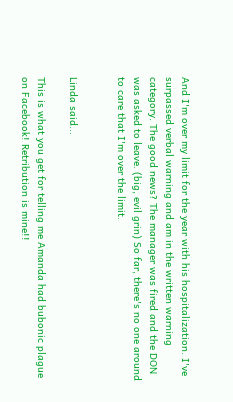And I'm over my limit for the year with his hospitalization. I've surpassed verbal warning and am in the written warning category. The good news? The manager was fired and the DON was asked to leave. (big, evil grin) So far, there's no one around to care that I'm over the limit.


Linda said...

This is what you get for telling me Amanda had bubonic plague on Facebook! Retribution is mine!!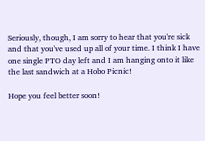Seriously, though, I am sorry to hear that you're sick and that you've used up all of your time. I think I have one single PTO day left and I am hanging onto it like the last sandwich at a Hobo Picnic!

Hope you feel better soon!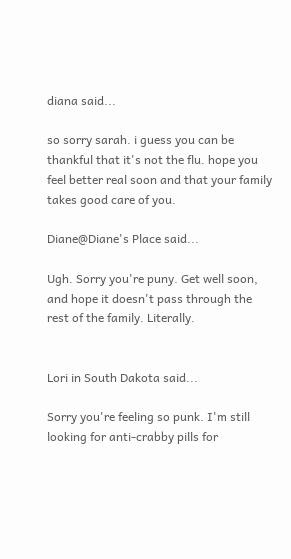diana said...

so sorry sarah. i guess you can be thankful that it's not the flu. hope you feel better real soon and that your family takes good care of you.

Diane@Diane's Place said...

Ugh. Sorry you're puny. Get well soon, and hope it doesn't pass through the rest of the family. Literally.


Lori in South Dakota said...

Sorry you're feeling so punk. I'm still looking for anti-crabby pills for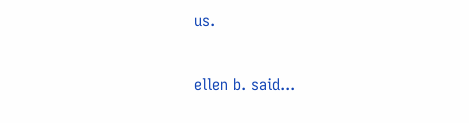us.

ellen b. said...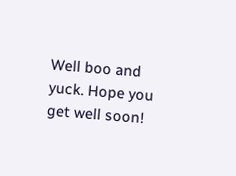Well boo and yuck. Hope you get well soon!